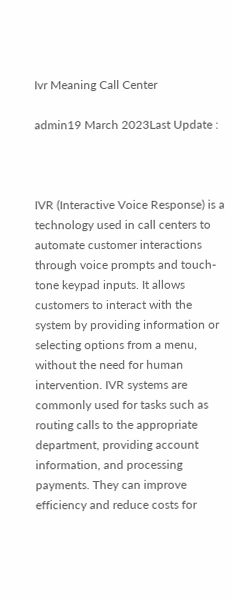Ivr Meaning Call Center

admin19 March 2023Last Update :



IVR (Interactive Voice Response) is a technology used in call centers to automate customer interactions through voice prompts and touch-tone keypad inputs. It allows customers to interact with the system by providing information or selecting options from a menu, without the need for human intervention. IVR systems are commonly used for tasks such as routing calls to the appropriate department, providing account information, and processing payments. They can improve efficiency and reduce costs for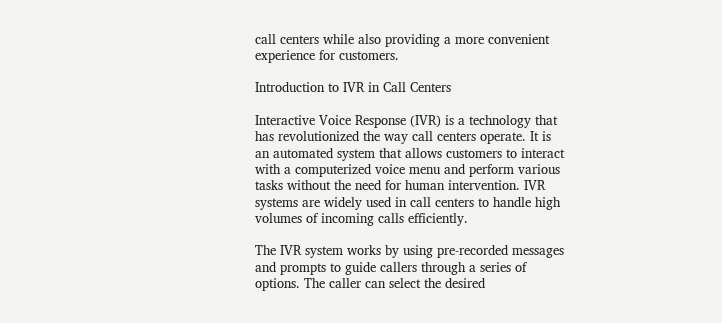call centers while also providing a more convenient experience for customers.

Introduction to IVR in Call Centers

Interactive Voice Response (IVR) is a technology that has revolutionized the way call centers operate. It is an automated system that allows customers to interact with a computerized voice menu and perform various tasks without the need for human intervention. IVR systems are widely used in call centers to handle high volumes of incoming calls efficiently.

The IVR system works by using pre-recorded messages and prompts to guide callers through a series of options. The caller can select the desired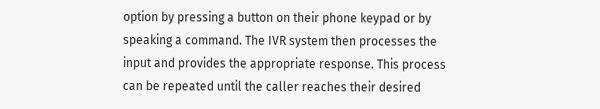option by pressing a button on their phone keypad or by speaking a command. The IVR system then processes the input and provides the appropriate response. This process can be repeated until the caller reaches their desired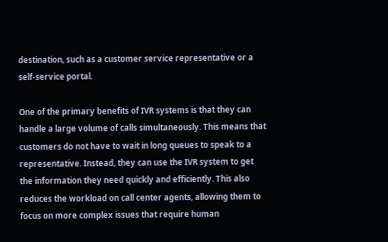destination, such as a customer service representative or a self-service portal.

One of the primary benefits of IVR systems is that they can handle a large volume of calls simultaneously. This means that customers do not have to wait in long queues to speak to a representative. Instead, they can use the IVR system to get the information they need quickly and efficiently. This also reduces the workload on call center agents, allowing them to focus on more complex issues that require human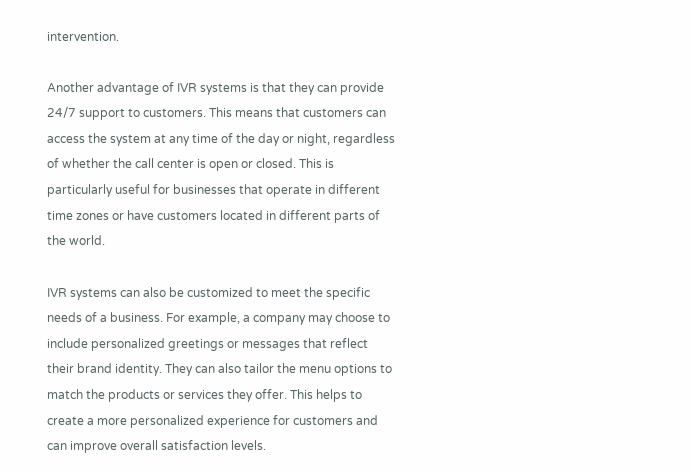intervention.

Another advantage of IVR systems is that they can provide 24/7 support to customers. This means that customers can access the system at any time of the day or night, regardless of whether the call center is open or closed. This is particularly useful for businesses that operate in different time zones or have customers located in different parts of the world.

IVR systems can also be customized to meet the specific needs of a business. For example, a company may choose to include personalized greetings or messages that reflect their brand identity. They can also tailor the menu options to match the products or services they offer. This helps to create a more personalized experience for customers and can improve overall satisfaction levels.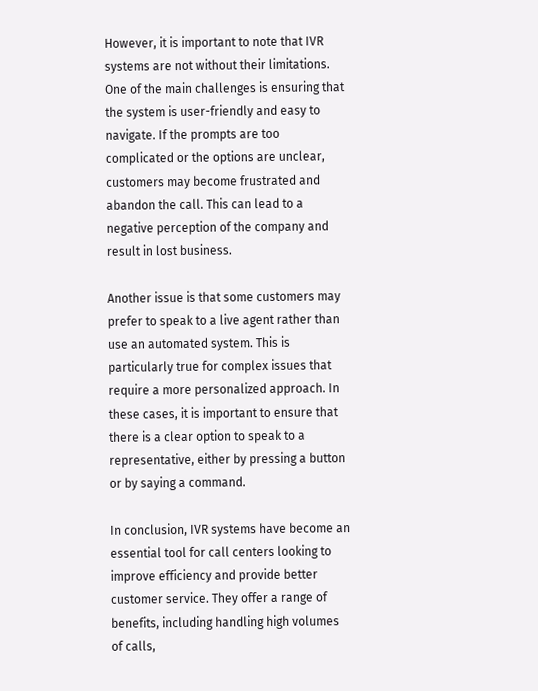However, it is important to note that IVR systems are not without their limitations. One of the main challenges is ensuring that the system is user-friendly and easy to navigate. If the prompts are too complicated or the options are unclear, customers may become frustrated and abandon the call. This can lead to a negative perception of the company and result in lost business.

Another issue is that some customers may prefer to speak to a live agent rather than use an automated system. This is particularly true for complex issues that require a more personalized approach. In these cases, it is important to ensure that there is a clear option to speak to a representative, either by pressing a button or by saying a command.

In conclusion, IVR systems have become an essential tool for call centers looking to improve efficiency and provide better customer service. They offer a range of benefits, including handling high volumes of calls,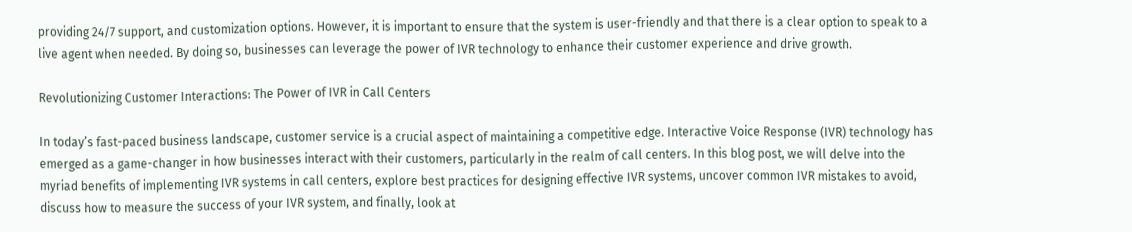providing 24/7 support, and customization options. However, it is important to ensure that the system is user-friendly and that there is a clear option to speak to a live agent when needed. By doing so, businesses can leverage the power of IVR technology to enhance their customer experience and drive growth.

Revolutionizing Customer Interactions: The Power of IVR in Call Centers

In today’s fast-paced business landscape, customer service is a crucial aspect of maintaining a competitive edge. Interactive Voice Response (IVR) technology has emerged as a game-changer in how businesses interact with their customers, particularly in the realm of call centers. In this blog post, we will delve into the myriad benefits of implementing IVR systems in call centers, explore best practices for designing effective IVR systems, uncover common IVR mistakes to avoid, discuss how to measure the success of your IVR system, and finally, look at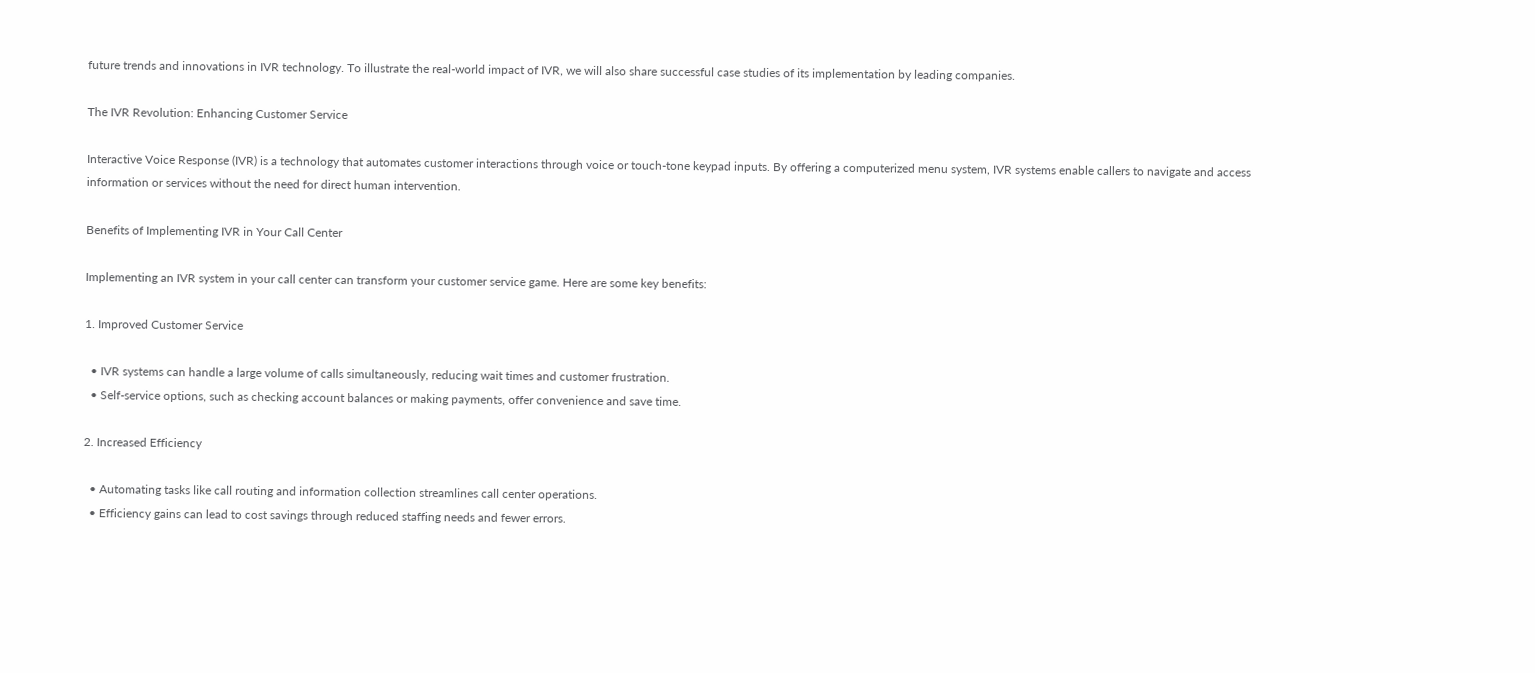future trends and innovations in IVR technology. To illustrate the real-world impact of IVR, we will also share successful case studies of its implementation by leading companies.

The IVR Revolution: Enhancing Customer Service

Interactive Voice Response (IVR) is a technology that automates customer interactions through voice or touch-tone keypad inputs. By offering a computerized menu system, IVR systems enable callers to navigate and access information or services without the need for direct human intervention.

Benefits of Implementing IVR in Your Call Center

Implementing an IVR system in your call center can transform your customer service game. Here are some key benefits:

1. Improved Customer Service

  • IVR systems can handle a large volume of calls simultaneously, reducing wait times and customer frustration.
  • Self-service options, such as checking account balances or making payments, offer convenience and save time.

2. Increased Efficiency

  • Automating tasks like call routing and information collection streamlines call center operations.
  • Efficiency gains can lead to cost savings through reduced staffing needs and fewer errors.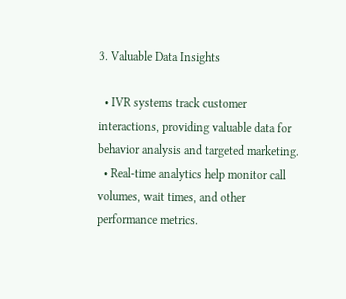3. Valuable Data Insights

  • IVR systems track customer interactions, providing valuable data for behavior analysis and targeted marketing.
  • Real-time analytics help monitor call volumes, wait times, and other performance metrics.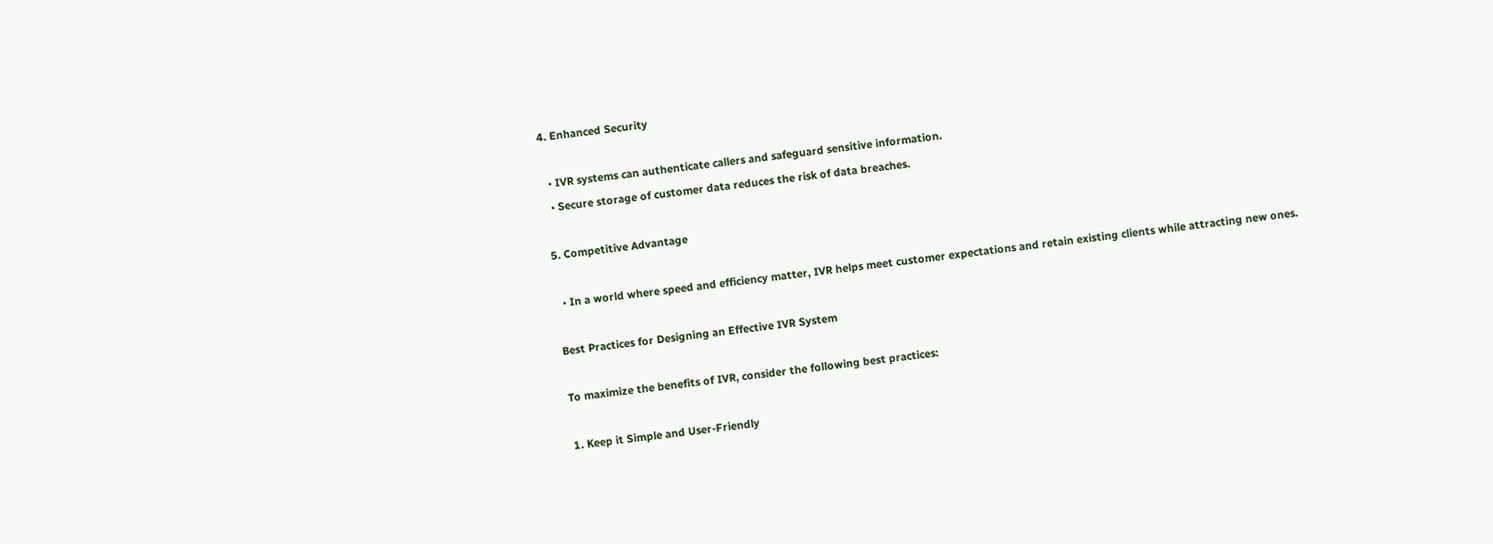4. Enhanced Security

  • IVR systems can authenticate callers and safeguard sensitive information.
  • Secure storage of customer data reduces the risk of data breaches.

5. Competitive Advantage

  • In a world where speed and efficiency matter, IVR helps meet customer expectations and retain existing clients while attracting new ones.

Best Practices for Designing an Effective IVR System

To maximize the benefits of IVR, consider the following best practices:

1. Keep it Simple and User-Friendly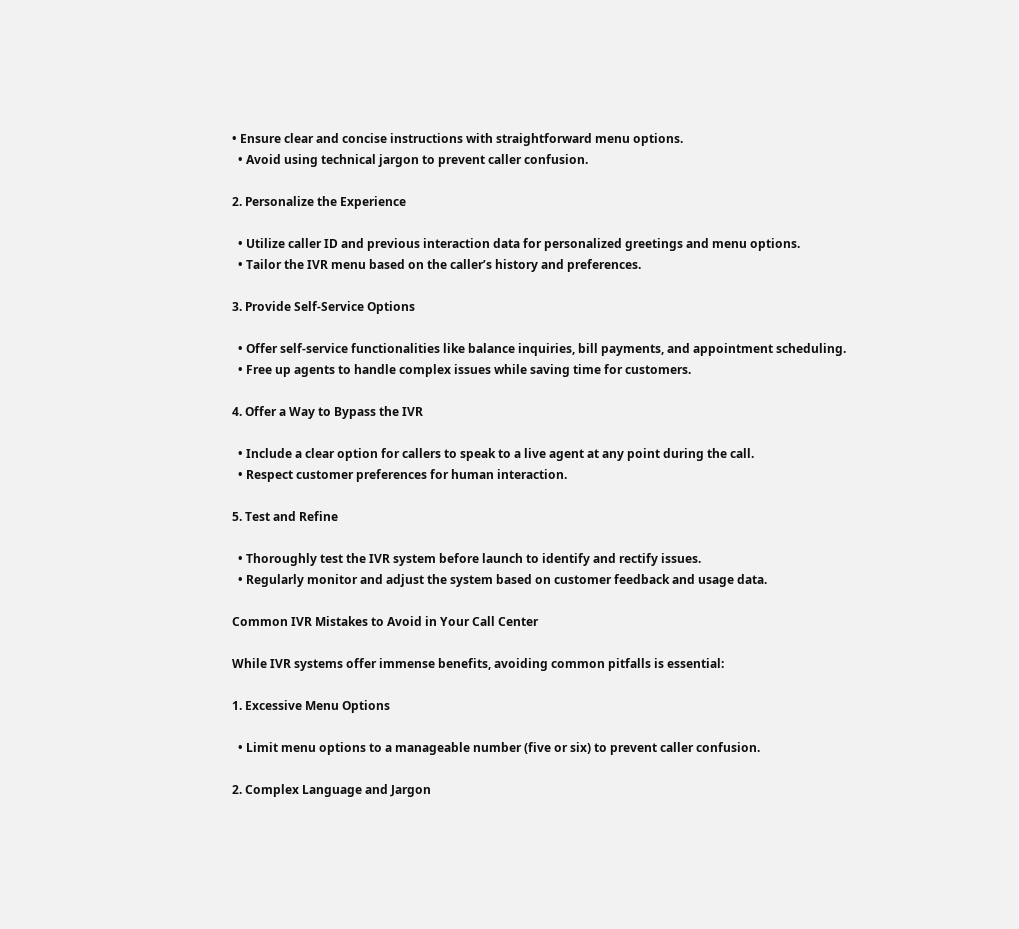• Ensure clear and concise instructions with straightforward menu options.
  • Avoid using technical jargon to prevent caller confusion.

2. Personalize the Experience

  • Utilize caller ID and previous interaction data for personalized greetings and menu options.
  • Tailor the IVR menu based on the caller’s history and preferences.

3. Provide Self-Service Options

  • Offer self-service functionalities like balance inquiries, bill payments, and appointment scheduling.
  • Free up agents to handle complex issues while saving time for customers.

4. Offer a Way to Bypass the IVR

  • Include a clear option for callers to speak to a live agent at any point during the call.
  • Respect customer preferences for human interaction.

5. Test and Refine

  • Thoroughly test the IVR system before launch to identify and rectify issues.
  • Regularly monitor and adjust the system based on customer feedback and usage data.

Common IVR Mistakes to Avoid in Your Call Center

While IVR systems offer immense benefits, avoiding common pitfalls is essential:

1. Excessive Menu Options

  • Limit menu options to a manageable number (five or six) to prevent caller confusion.

2. Complex Language and Jargon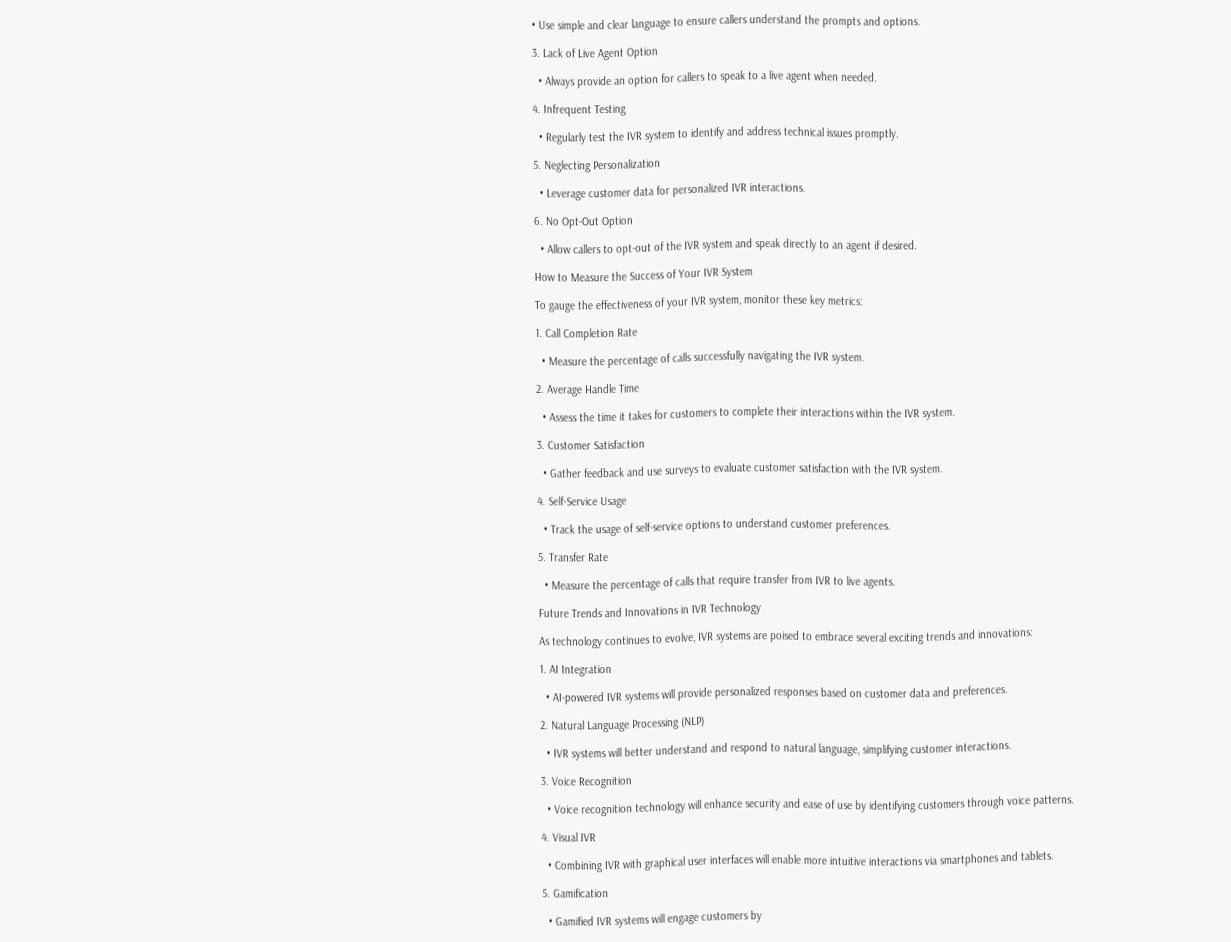• Use simple and clear language to ensure callers understand the prompts and options.

3. Lack of Live Agent Option

  • Always provide an option for callers to speak to a live agent when needed.

4. Infrequent Testing

  • Regularly test the IVR system to identify and address technical issues promptly.

5. Neglecting Personalization

  • Leverage customer data for personalized IVR interactions.

6. No Opt-Out Option

  • Allow callers to opt-out of the IVR system and speak directly to an agent if desired.

How to Measure the Success of Your IVR System

To gauge the effectiveness of your IVR system, monitor these key metrics:

1. Call Completion Rate

  • Measure the percentage of calls successfully navigating the IVR system.

2. Average Handle Time

  • Assess the time it takes for customers to complete their interactions within the IVR system.

3. Customer Satisfaction

  • Gather feedback and use surveys to evaluate customer satisfaction with the IVR system.

4. Self-Service Usage

  • Track the usage of self-service options to understand customer preferences.

5. Transfer Rate

  • Measure the percentage of calls that require transfer from IVR to live agents.

Future Trends and Innovations in IVR Technology

As technology continues to evolve, IVR systems are poised to embrace several exciting trends and innovations:

1. AI Integration

  • AI-powered IVR systems will provide personalized responses based on customer data and preferences.

2. Natural Language Processing (NLP)

  • IVR systems will better understand and respond to natural language, simplifying customer interactions.

3. Voice Recognition

  • Voice recognition technology will enhance security and ease of use by identifying customers through voice patterns.

4. Visual IVR

  • Combining IVR with graphical user interfaces will enable more intuitive interactions via smartphones and tablets.

5. Gamification

  • Gamified IVR systems will engage customers by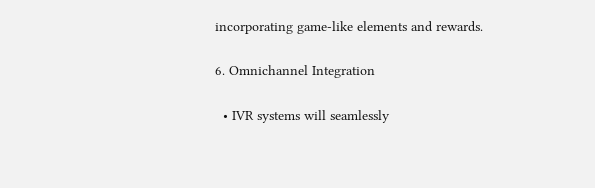incorporating game-like elements and rewards.

6. Omnichannel Integration

  • IVR systems will seamlessly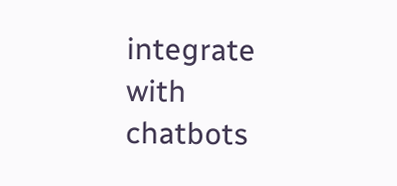integrate with chatbots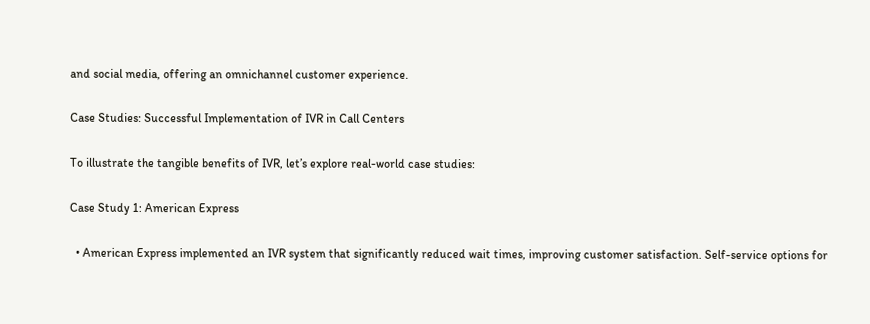and social media, offering an omnichannel customer experience.

Case Studies: Successful Implementation of IVR in Call Centers

To illustrate the tangible benefits of IVR, let’s explore real-world case studies:

Case Study 1: American Express

  • American Express implemented an IVR system that significantly reduced wait times, improving customer satisfaction. Self-service options for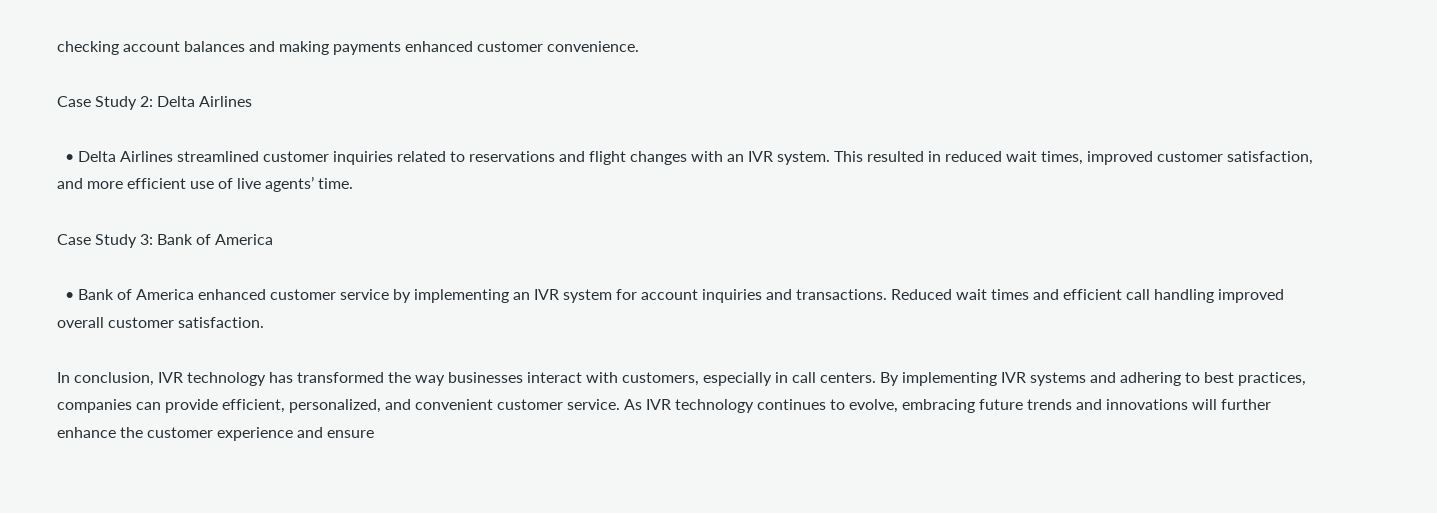checking account balances and making payments enhanced customer convenience.

Case Study 2: Delta Airlines

  • Delta Airlines streamlined customer inquiries related to reservations and flight changes with an IVR system. This resulted in reduced wait times, improved customer satisfaction, and more efficient use of live agents’ time.

Case Study 3: Bank of America

  • Bank of America enhanced customer service by implementing an IVR system for account inquiries and transactions. Reduced wait times and efficient call handling improved overall customer satisfaction.

In conclusion, IVR technology has transformed the way businesses interact with customers, especially in call centers. By implementing IVR systems and adhering to best practices, companies can provide efficient, personalized, and convenient customer service. As IVR technology continues to evolve, embracing future trends and innovations will further enhance the customer experience and ensure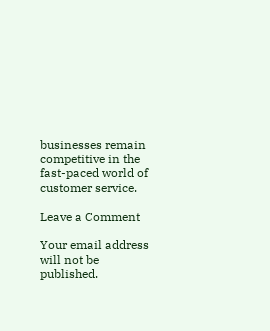businesses remain competitive in the fast-paced world of customer service.

Leave a Comment

Your email address will not be published.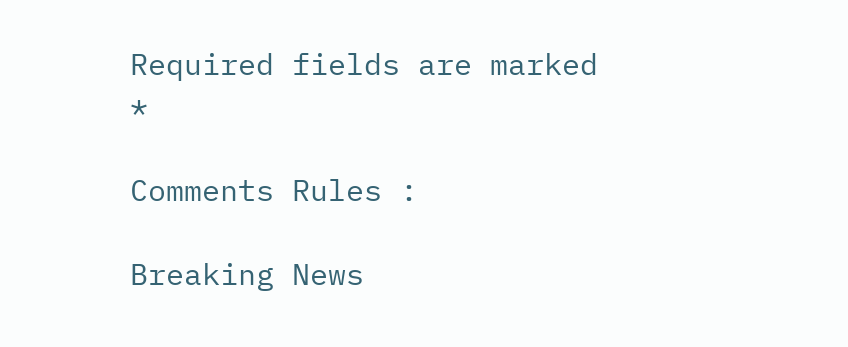Required fields are marked *

Comments Rules :

Breaking News